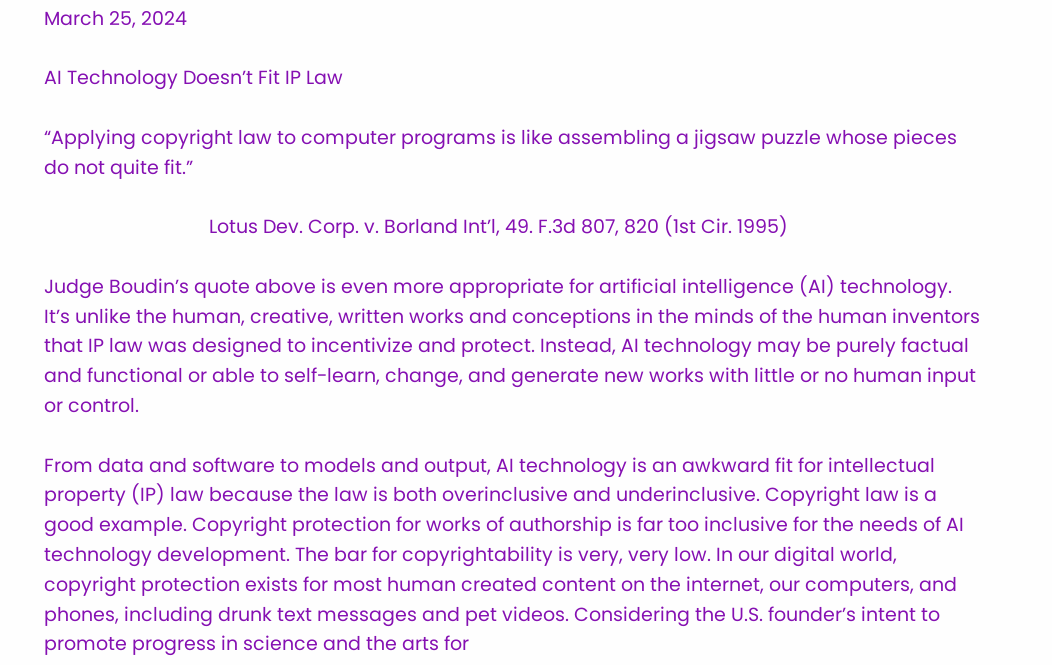March 25, 2024

AI Technology Doesn’t Fit IP Law

“Applying copyright law to computer programs is like assembling a jigsaw puzzle whose pieces do not quite fit.”

                                 Lotus Dev. Corp. v. Borland Int’l, 49. F.3d 807, 820 (1st Cir. 1995)

Judge Boudin’s quote above is even more appropriate for artificial intelligence (AI) technology. It’s unlike the human, creative, written works and conceptions in the minds of the human inventors that IP law was designed to incentivize and protect. Instead, AI technology may be purely factual and functional or able to self-learn, change, and generate new works with little or no human input or control.

From data and software to models and output, AI technology is an awkward fit for intellectual property (IP) law because the law is both overinclusive and underinclusive. Copyright law is a good example. Copyright protection for works of authorship is far too inclusive for the needs of AI technology development. The bar for copyrightability is very, very low. In our digital world, copyright protection exists for most human created content on the internet, our computers, and phones, including drunk text messages and pet videos. Considering the U.S. founder’s intent to promote progress in science and the arts for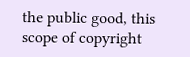the public good, this scope of copyright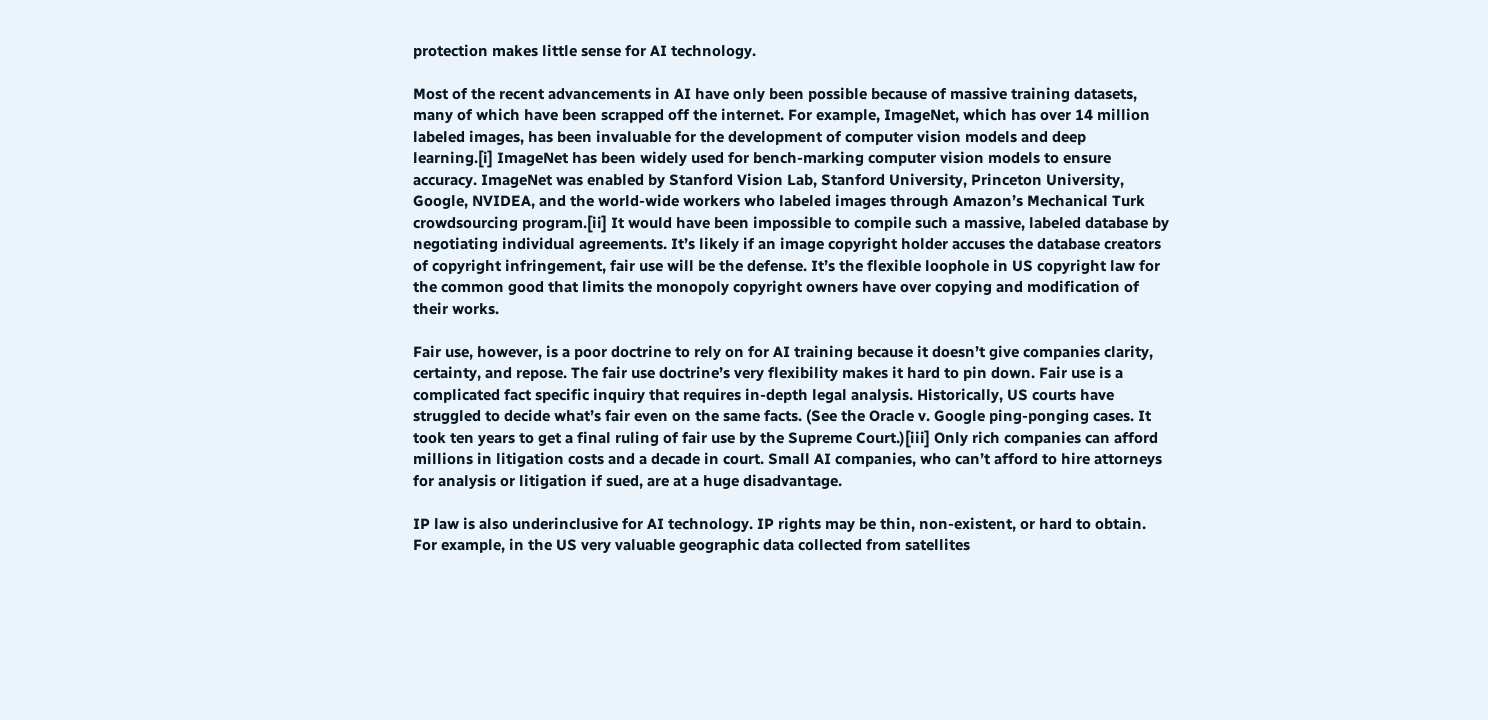protection makes little sense for AI technology.

Most of the recent advancements in AI have only been possible because of massive training datasets, many of which have been scrapped off the internet. For example, ImageNet, which has over 14 million labeled images, has been invaluable for the development of computer vision models and deep learning.[i] ImageNet has been widely used for bench-marking computer vision models to ensure accuracy. ImageNet was enabled by Stanford Vision Lab, Stanford University, Princeton University, Google, NVIDEA, and the world-wide workers who labeled images through Amazon’s Mechanical Turk crowdsourcing program.[ii] It would have been impossible to compile such a massive, labeled database by negotiating individual agreements. It’s likely if an image copyright holder accuses the database creators of copyright infringement, fair use will be the defense. It’s the flexible loophole in US copyright law for the common good that limits the monopoly copyright owners have over copying and modification of their works.

Fair use, however, is a poor doctrine to rely on for AI training because it doesn’t give companies clarity, certainty, and repose. The fair use doctrine’s very flexibility makes it hard to pin down. Fair use is a complicated fact specific inquiry that requires in-depth legal analysis. Historically, US courts have struggled to decide what’s fair even on the same facts. (See the Oracle v. Google ping-ponging cases. It took ten years to get a final ruling of fair use by the Supreme Court.)[iii] Only rich companies can afford millions in litigation costs and a decade in court. Small AI companies, who can’t afford to hire attorneys for analysis or litigation if sued, are at a huge disadvantage.

IP law is also underinclusive for AI technology. IP rights may be thin, non-existent, or hard to obtain. For example, in the US very valuable geographic data collected from satellites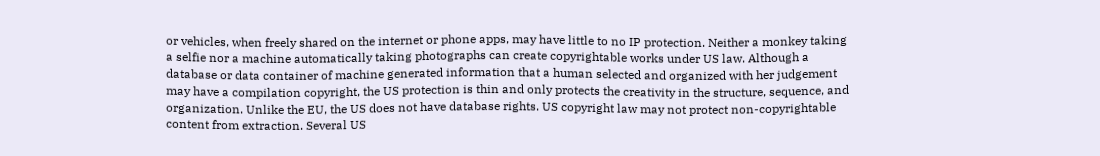or vehicles, when freely shared on the internet or phone apps, may have little to no IP protection. Neither a monkey taking a selfie nor a machine automatically taking photographs can create copyrightable works under US law. Although a database or data container of machine generated information that a human selected and organized with her judgement may have a compilation copyright, the US protection is thin and only protects the creativity in the structure, sequence, and organization. Unlike the EU, the US does not have database rights. US copyright law may not protect non-copyrightable content from extraction. Several US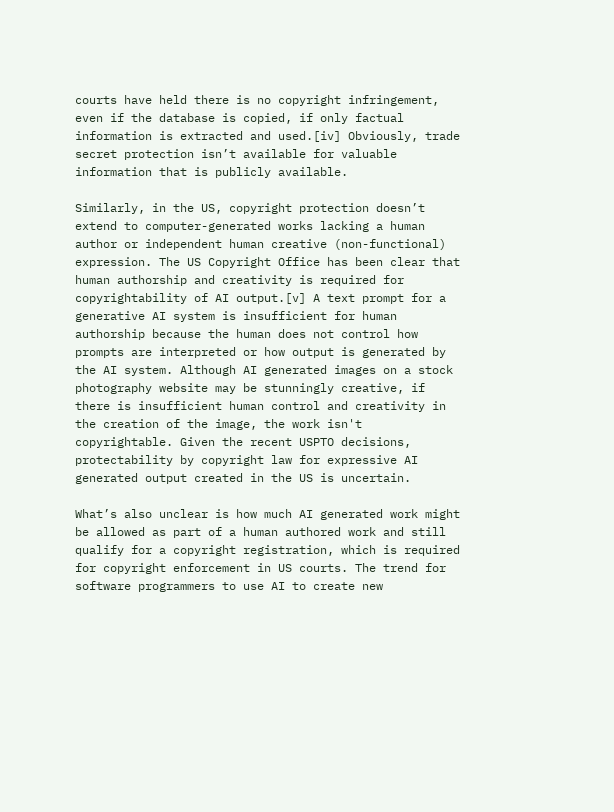courts have held there is no copyright infringement, even if the database is copied, if only factual information is extracted and used.[iv] Obviously, trade secret protection isn’t available for valuable information that is publicly available.

Similarly, in the US, copyright protection doesn’t extend to computer-generated works lacking a human author or independent human creative (non-functional) expression. The US Copyright Office has been clear that human authorship and creativity is required for copyrightability of AI output.[v] A text prompt for a generative AI system is insufficient for human authorship because the human does not control how prompts are interpreted or how output is generated by the AI system. Although AI generated images on a stock photography website may be stunningly creative, if there is insufficient human control and creativity in the creation of the image, the work isn't copyrightable. Given the recent USPTO decisions, protectability by copyright law for expressive AI generated output created in the US is uncertain.

What’s also unclear is how much AI generated work might be allowed as part of a human authored work and still qualify for a copyright registration, which is required for copyright enforcement in US courts. The trend for software programmers to use AI to create new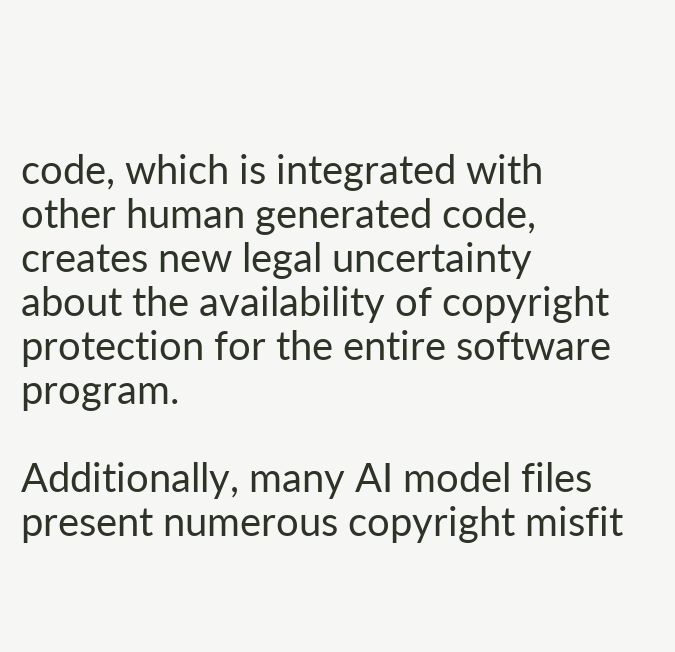code, which is integrated with other human generated code, creates new legal uncertainty about the availability of copyright protection for the entire software program.

Additionally, many AI model files present numerous copyright misfit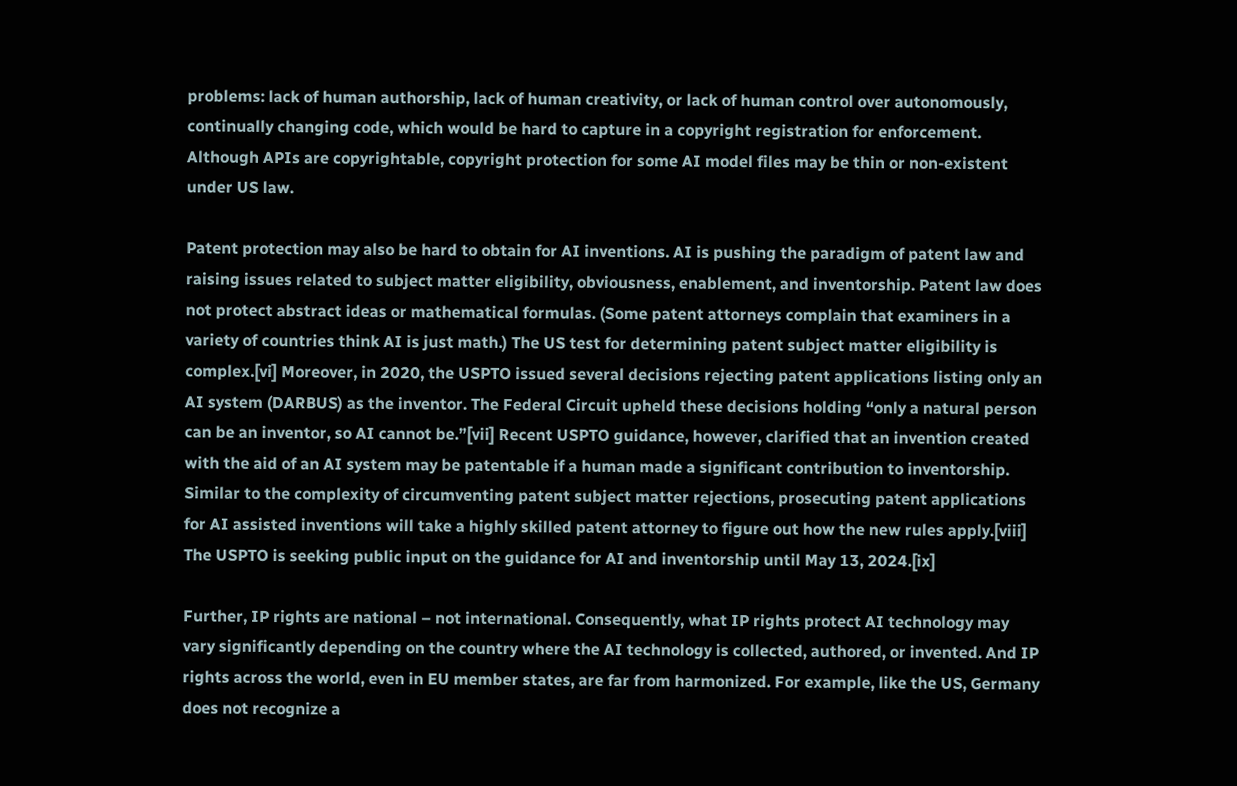problems: lack of human authorship, lack of human creativity, or lack of human control over autonomously, continually changing code, which would be hard to capture in a copyright registration for enforcement. Although APIs are copyrightable, copyright protection for some AI model files may be thin or non-existent under US law.

Patent protection may also be hard to obtain for AI inventions. AI is pushing the paradigm of patent law and raising issues related to subject matter eligibility, obviousness, enablement, and inventorship. Patent law does not protect abstract ideas or mathematical formulas. (Some patent attorneys complain that examiners in a variety of countries think AI is just math.) The US test for determining patent subject matter eligibility is complex.[vi] Moreover, in 2020, the USPTO issued several decisions rejecting patent applications listing only an AI system (DARBUS) as the inventor. The Federal Circuit upheld these decisions holding “only a natural person can be an inventor, so AI cannot be.”[vii] Recent USPTO guidance, however, clarified that an invention created with the aid of an AI system may be patentable if a human made a significant contribution to inventorship. Similar to the complexity of circumventing patent subject matter rejections, prosecuting patent applications for AI assisted inventions will take a highly skilled patent attorney to figure out how the new rules apply.[viii] The USPTO is seeking public input on the guidance for AI and inventorship until May 13, 2024.[ix]

Further, IP rights are national – not international. Consequently, what IP rights protect AI technology may vary significantly depending on the country where the AI technology is collected, authored, or invented. And IP rights across the world, even in EU member states, are far from harmonized. For example, like the US, Germany does not recognize a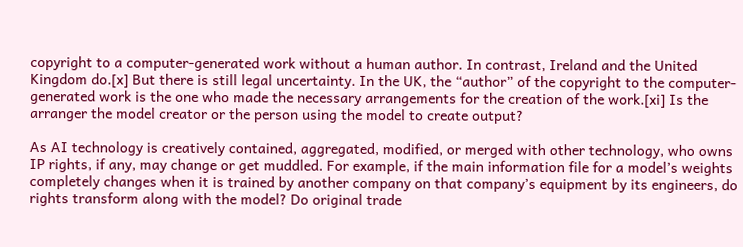copyright to a computer-generated work without a human author. In contrast, Ireland and the United Kingdom do.[x] But there is still legal uncertainty. In the UK, the “author” of the copyright to the computer-generated work is the one who made the necessary arrangements for the creation of the work.[xi] Is the arranger the model creator or the person using the model to create output?

As AI technology is creatively contained, aggregated, modified, or merged with other technology, who owns IP rights, if any, may change or get muddled. For example, if the main information file for a model’s weights completely changes when it is trained by another company on that company’s equipment by its engineers, do rights transform along with the model? Do original trade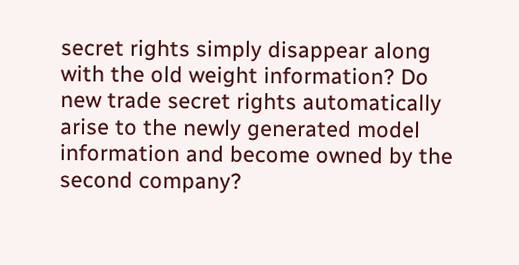secret rights simply disappear along with the old weight information? Do new trade secret rights automatically arise to the newly generated model information and become owned by the second company?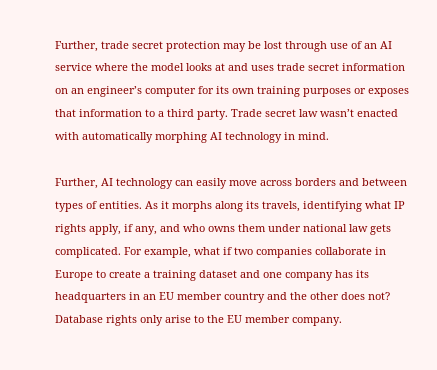Further, trade secret protection may be lost through use of an AI service where the model looks at and uses trade secret information on an engineer’s computer for its own training purposes or exposes that information to a third party. Trade secret law wasn’t enacted with automatically morphing AI technology in mind.

Further, AI technology can easily move across borders and between types of entities. As it morphs along its travels, identifying what IP rights apply, if any, and who owns them under national law gets complicated. For example, what if two companies collaborate in Europe to create a training dataset and one company has its headquarters in an EU member country and the other does not? Database rights only arise to the EU member company.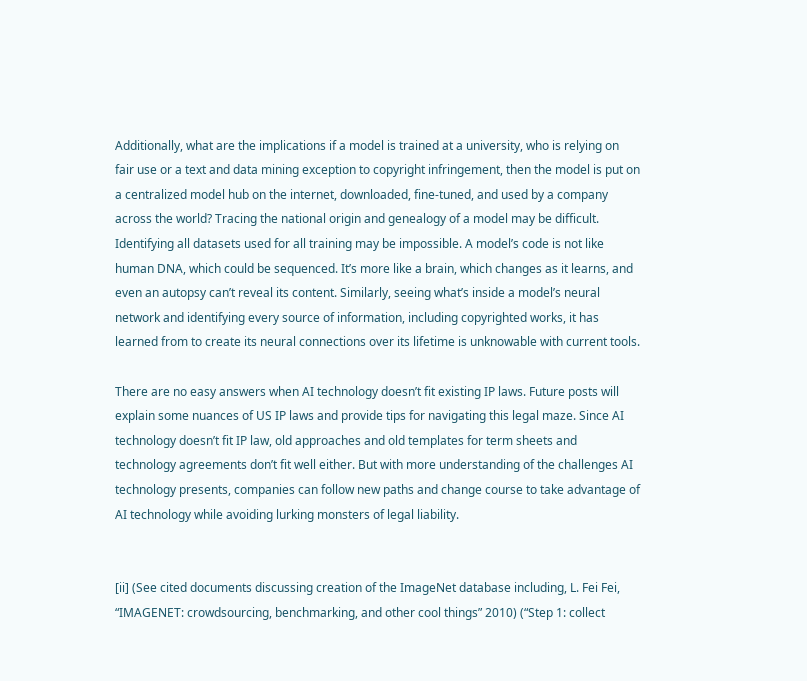Additionally, what are the implications if a model is trained at a university, who is relying on fair use or a text and data mining exception to copyright infringement, then the model is put on a centralized model hub on the internet, downloaded, fine-tuned, and used by a company across the world? Tracing the national origin and genealogy of a model may be difficult. Identifying all datasets used for all training may be impossible. A model’s code is not like human DNA, which could be sequenced. It’s more like a brain, which changes as it learns, and even an autopsy can’t reveal its content. Similarly, seeing what’s inside a model’s neural network and identifying every source of information, including copyrighted works, it has learned from to create its neural connections over its lifetime is unknowable with current tools.

There are no easy answers when AI technology doesn’t fit existing IP laws. Future posts will explain some nuances of US IP laws and provide tips for navigating this legal maze. Since AI technology doesn’t fit IP law, old approaches and old templates for term sheets and technology agreements don’t fit well either. But with more understanding of the challenges AI technology presents, companies can follow new paths and change course to take advantage of AI technology while avoiding lurking monsters of legal liability.


[ii] (See cited documents discussing creation of the ImageNet database including, L. Fei Fei, “IMAGENET: crowdsourcing, benchmarking, and other cool things” 2010) (“Step 1: collect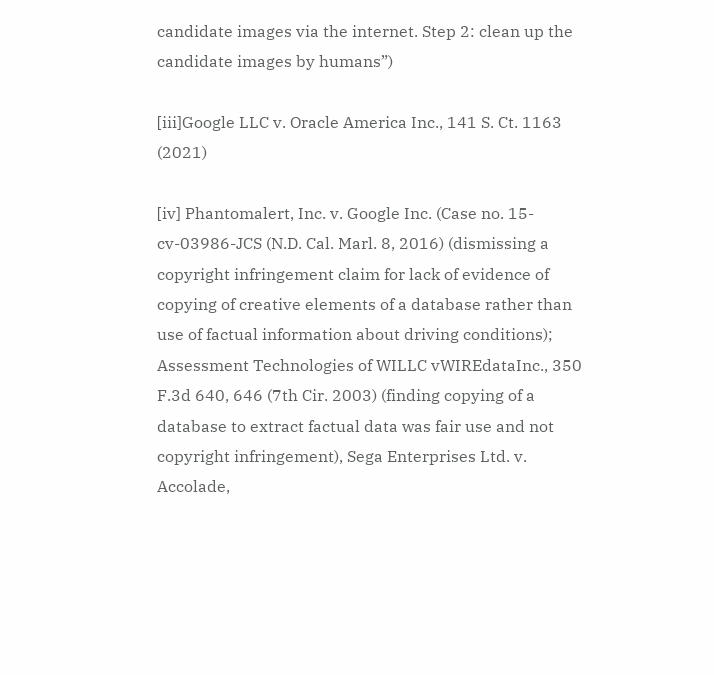candidate images via the internet. Step 2: clean up the candidate images by humans”)

[iii]Google LLC v. Oracle America Inc., 141 S. Ct. 1163 (2021)

[iv] Phantomalert, Inc. v. Google Inc. (Case no. 15-cv-03986-JCS (N.D. Cal. Marl. 8, 2016) (dismissing a copyright infringement claim for lack of evidence of copying of creative elements of a database rather than use of factual information about driving conditions); Assessment Technologies of WILLC vWIREdataInc., 350 F.3d 640, 646 (7th Cir. 2003) (finding copying of a database to extract factual data was fair use and not copyright infringement), Sega Enterprises Ltd. v. Accolade,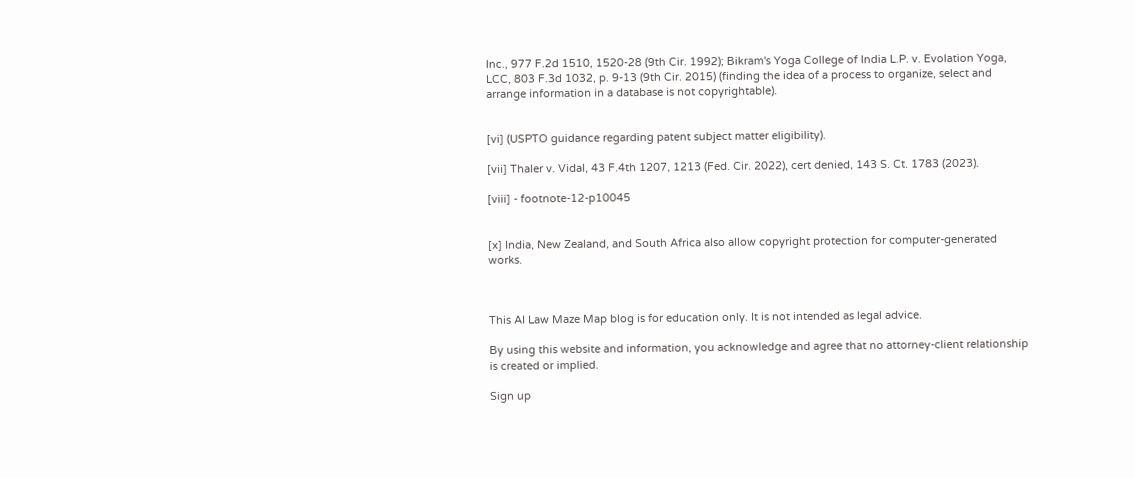Inc., 977 F.2d 1510, 1520-28 (9th Cir. 1992); Bikram's Yoga College of India L.P. v. Evolation Yoga, LCC, 803 F.3d 1032, p. 9-13 (9th Cir. 2015) (finding the idea of a process to organize, select and arrange information in a database is not copyrightable).


[vi] (USPTO guidance regarding patent subject matter eligibility).

[vii] Thaler v. Vidal, 43 F.4th 1207, 1213 (Fed. Cir. 2022), cert denied, 143 S. Ct. 1783 (2023).

[viii] - footnote-12-p10045


[x] India, New Zealand, and South Africa also allow copyright protection for computer-generated works.



This AI Law Maze Map blog is for education only. It is not intended as legal advice.

By using this website and information, you acknowledge and agree that no attorney-client relationship is created or implied.

Sign up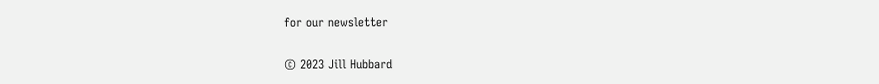for our newsletter

© 2023 Jill Hubbard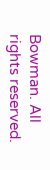Bowman. All rights reserved.